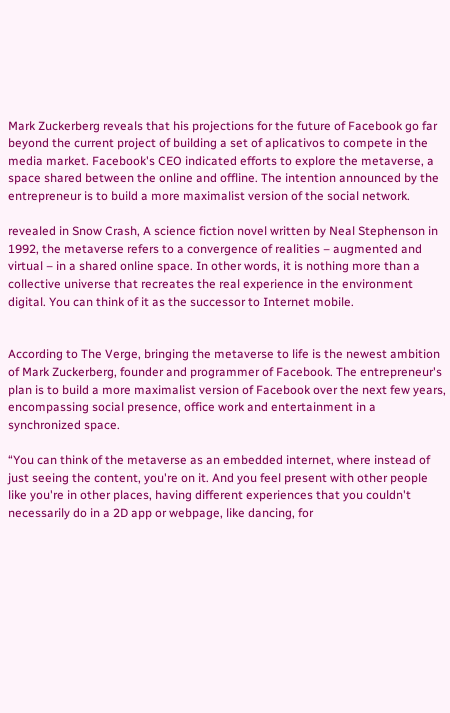Mark Zuckerberg reveals that his projections for the future of Facebook go far beyond the current project of building a set of aplicativos to compete in the media market. Facebook's CEO indicated efforts to explore the metaverse, a space shared between the online and offline. The intention announced by the entrepreneur is to build a more maximalist version of the social network.

revealed in Snow Crash, A science fiction novel written by Neal Stephenson in 1992, the metaverse refers to a convergence of realities – augmented and virtual – in a shared online space. In other words, it is nothing more than a collective universe that recreates the real experience in the environment digital. You can think of it as the successor to Internet mobile.


According to The Verge, bringing the metaverse to life is the newest ambition of Mark Zuckerberg, founder and programmer of Facebook. The entrepreneur's plan is to build a more maximalist version of Facebook over the next few years, encompassing social presence, office work and entertainment in a synchronized space.

“You can think of the metaverse as an embedded internet, where instead of just seeing the content, you're on it. And you feel present with other people like you're in other places, having different experiences that you couldn't necessarily do in a 2D app or webpage, like dancing, for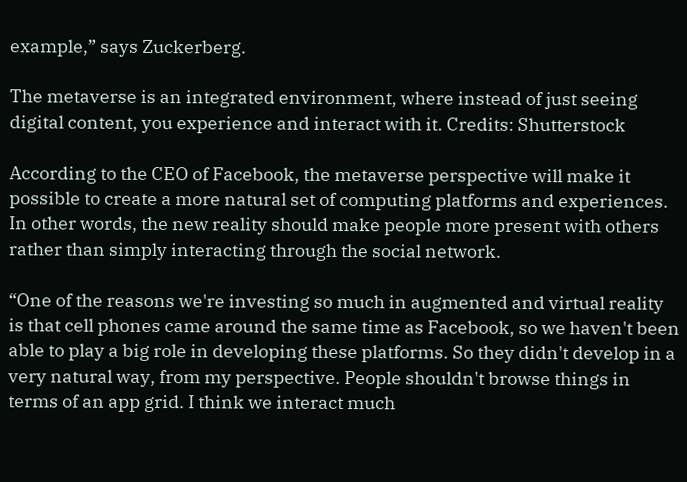example,” says Zuckerberg.

The metaverse is an integrated environment, where instead of just seeing digital content, you experience and interact with it. Credits: Shutterstock

According to the CEO of Facebook, the metaverse perspective will make it possible to create a more natural set of computing platforms and experiences. In other words, the new reality should make people more present with others rather than simply interacting through the social network.

“One of the reasons we're investing so much in augmented and virtual reality is that cell phones came around the same time as Facebook, so we haven't been able to play a big role in developing these platforms. So they didn't develop in a very natural way, from my perspective. People shouldn't browse things in terms of an app grid. I think we interact much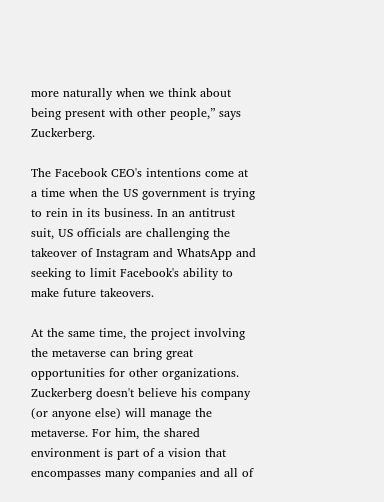more naturally when we think about being present with other people,” says Zuckerberg.

The Facebook CEO's intentions come at a time when the US government is trying to rein in its business. In an antitrust suit, US officials are challenging the takeover of Instagram and WhatsApp and seeking to limit Facebook's ability to make future takeovers.

At the same time, the project involving the metaverse can bring great opportunities for other organizations. Zuckerberg doesn't believe his company (or anyone else) will manage the metaverse. For him, the shared environment is part of a vision that encompasses many companies and all of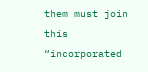them must join this “incorporated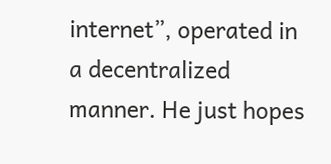internet”, operated in a decentralized manner. He just hopes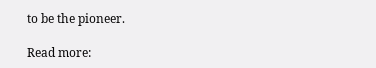to be the pioneer.

Read more: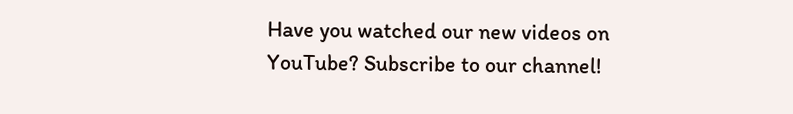Have you watched our new videos on YouTube? Subscribe to our channel!